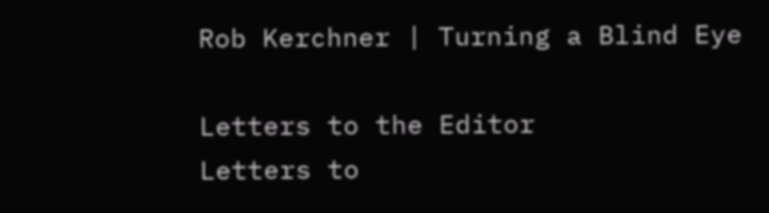Rob Kerchner | Turning a Blind Eye

Letters to the Editor
Letters to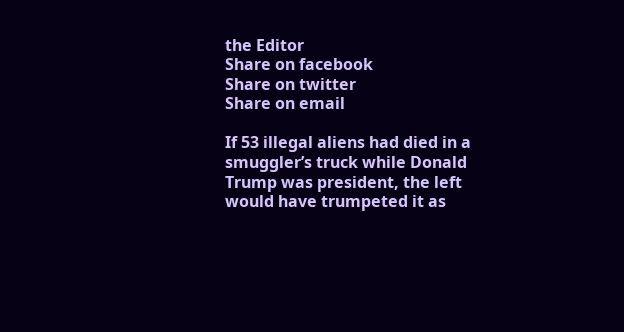the Editor
Share on facebook
Share on twitter
Share on email

If 53 illegal aliens had died in a smuggler’s truck while Donald Trump was president, the left would have trumpeted it as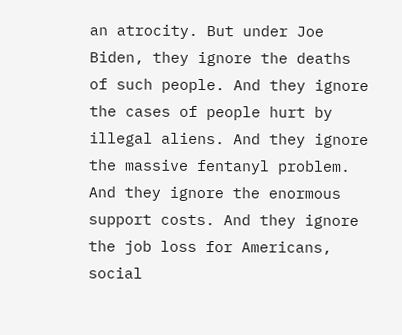an atrocity. But under Joe Biden, they ignore the deaths of such people. And they ignore the cases of people hurt by illegal aliens. And they ignore the massive fentanyl problem. And they ignore the enormous support costs. And they ignore the job loss for Americans, social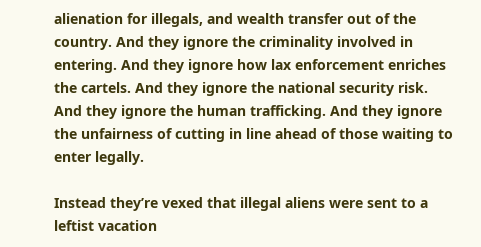alienation for illegals, and wealth transfer out of the country. And they ignore the criminality involved in entering. And they ignore how lax enforcement enriches the cartels. And they ignore the national security risk. And they ignore the human trafficking. And they ignore the unfairness of cutting in line ahead of those waiting to enter legally.

Instead they’re vexed that illegal aliens were sent to a leftist vacation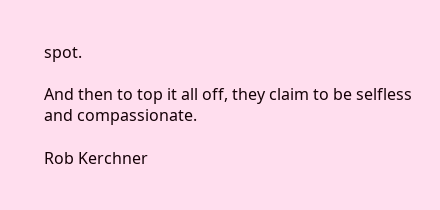spot.

And then to top it all off, they claim to be selfless and compassionate.

Rob Kerchner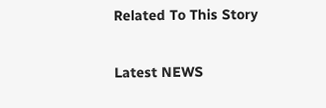Related To This Story

Latest NEWS